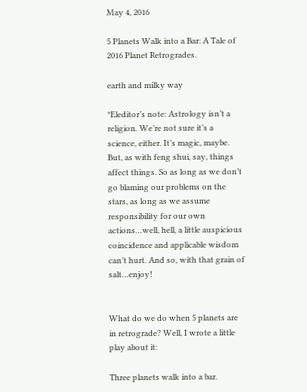May 4, 2016

5 Planets Walk into a Bar: A Tale of 2016 Planet Retrogrades.

earth and milky way

*Eleditor’s note: Astrology isn’t a religion. We’re not sure it’s a science, either. It’s magic, maybe. But, as with feng shui, say, things affect things. So as long as we don’t go blaming our problems on the stars, as long as we assume responsibility for our own actions…well, hell, a little auspicious coincidence and applicable wisdom can’t hurt. And so, with that grain of salt…enjoy!


What do we do when 5 planets are in retrograde? Well, I wrote a little play about it:

Three planets walk into a bar.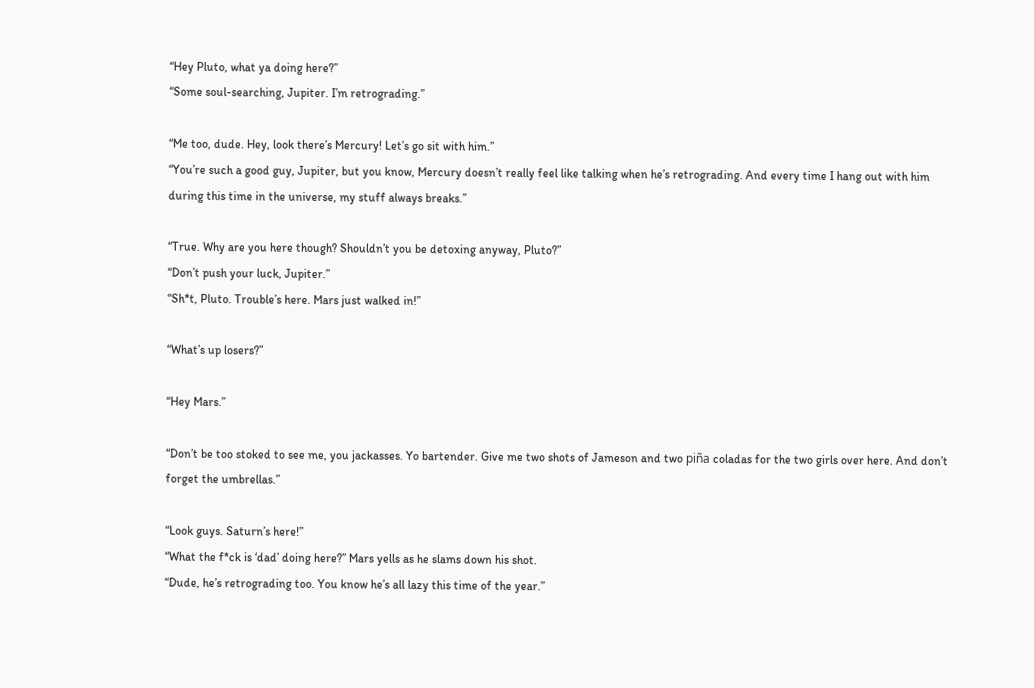“Hey Pluto, what ya doing here?”
“Some soul-searching, Jupiter. I’m retrograding.”

“Me too, dude. Hey, look there’s Mercury! Let’s go sit with him.”
“You’re such a good guy, Jupiter, but you know, Mercury doesn’t really feel like talking when he’s retrograding. And every time I hang out with him during this time in the universe, my stuff always breaks.”

“True. Why are you here though? Shouldn’t you be detoxing anyway, Pluto?”
“Don’t push your luck, Jupiter.”
“Sh*t, Pluto. Trouble’s here. Mars just walked in!”

“What’s up losers?”

“Hey Mars.”

“Don’t be too stoked to see me, you jackasses. Yo bartender. Give me two shots of Jameson and two piña coladas for the two girls over here. And don’t forget the umbrellas.”

“Look guys. Saturn’s here!”
“What the f*ck is ‘dad’ doing here?” Mars yells as he slams down his shot.
“Dude, he’s retrograding too. You know he’s all lazy this time of the year.”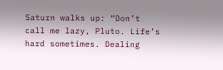Saturn walks up: “Don’t call me lazy, Pluto. Life’s hard sometimes. Dealing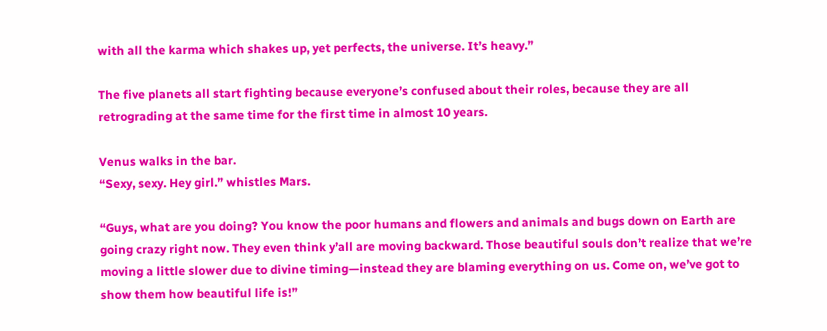with all the karma which shakes up, yet perfects, the universe. It’s heavy.”

The five planets all start fighting because everyone’s confused about their roles, because they are all retrograding at the same time for the first time in almost 10 years.

Venus walks in the bar.
“Sexy, sexy. Hey girl.” whistles Mars.

“Guys, what are you doing? You know the poor humans and flowers and animals and bugs down on Earth are going crazy right now. They even think y’all are moving backward. Those beautiful souls don’t realize that we’re moving a little slower due to divine timing—instead they are blaming everything on us. Come on, we’ve got to show them how beautiful life is!”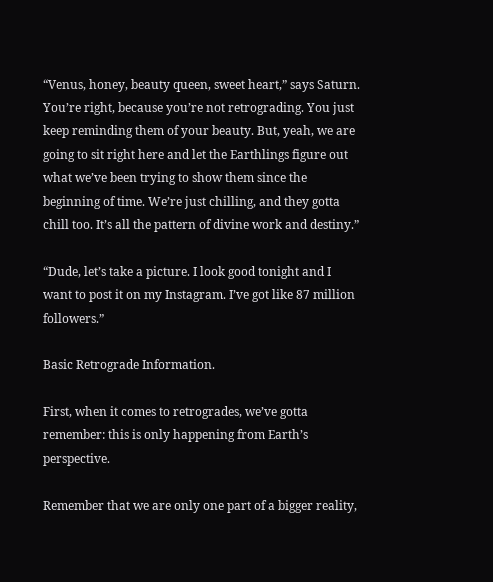“Venus, honey, beauty queen, sweet heart,” says Saturn. You’re right, because you’re not retrograding. You just keep reminding them of your beauty. But, yeah, we are going to sit right here and let the Earthlings figure out what we’ve been trying to show them since the beginning of time. We’re just chilling, and they gotta chill too. It’s all the pattern of divine work and destiny.”

“Dude, let’s take a picture. I look good tonight and I want to post it on my Instagram. I’ve got like 87 million followers.”

Basic Retrograde Information.

First, when it comes to retrogrades, we’ve gotta remember: this is only happening from Earth’s perspective.

Remember that we are only one part of a bigger reality,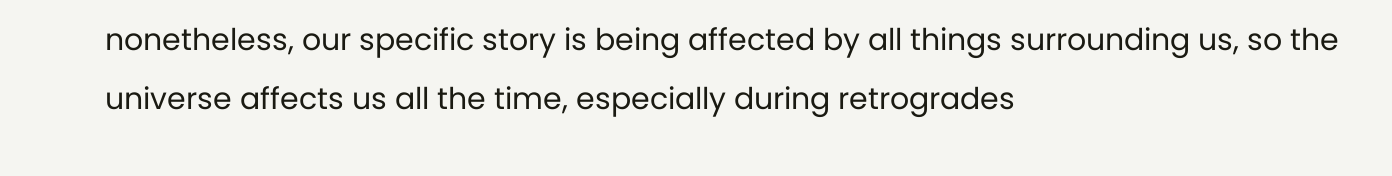nonetheless, our specific story is being affected by all things surrounding us, so the universe affects us all the time, especially during retrogrades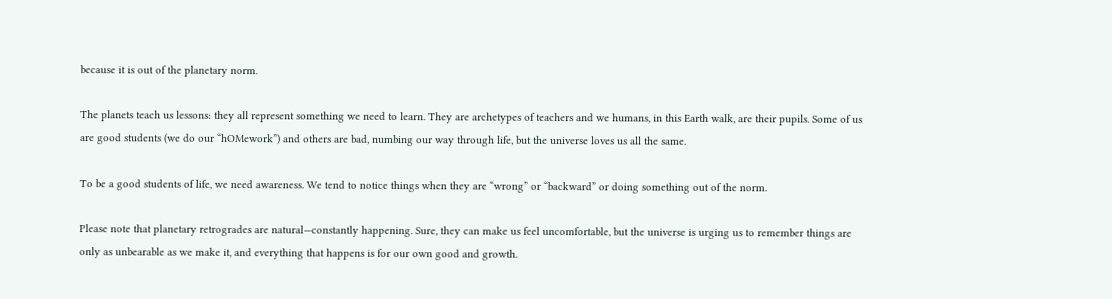because it is out of the planetary norm.

The planets teach us lessons: they all represent something we need to learn. They are archetypes of teachers and we humans, in this Earth walk, are their pupils. Some of us are good students (we do our “hOMework”) and others are bad, numbing our way through life, but the universe loves us all the same.

To be a good students of life, we need awareness. We tend to notice things when they are “wrong” or “backward” or doing something out of the norm.

Please note that planetary retrogrades are natural—constantly happening. Sure, they can make us feel uncomfortable, but the universe is urging us to remember things are only as unbearable as we make it, and everything that happens is for our own good and growth.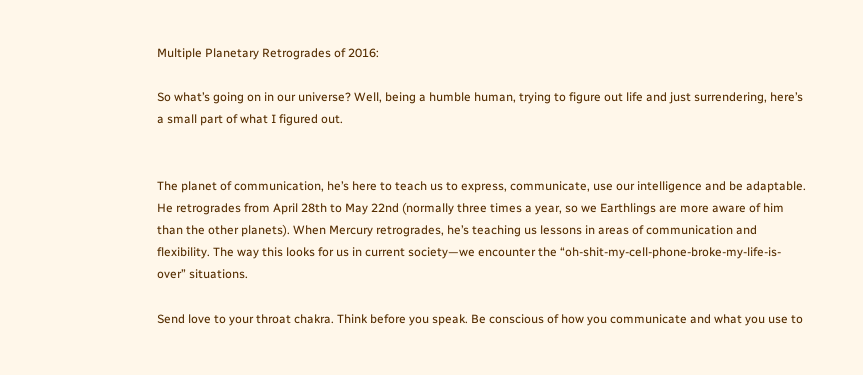Multiple Planetary Retrogrades of 2016:

So what’s going on in our universe? Well, being a humble human, trying to figure out life and just surrendering, here’s a small part of what I figured out.


The planet of communication, he’s here to teach us to express, communicate, use our intelligence and be adaptable. He retrogrades from April 28th to May 22nd (normally three times a year, so we Earthlings are more aware of him than the other planets). When Mercury retrogrades, he’s teaching us lessons in areas of communication and flexibility. The way this looks for us in current society—we encounter the “oh-shit-my-cell-phone-broke-my-life-is-over” situations.

Send love to your throat chakra. Think before you speak. Be conscious of how you communicate and what you use to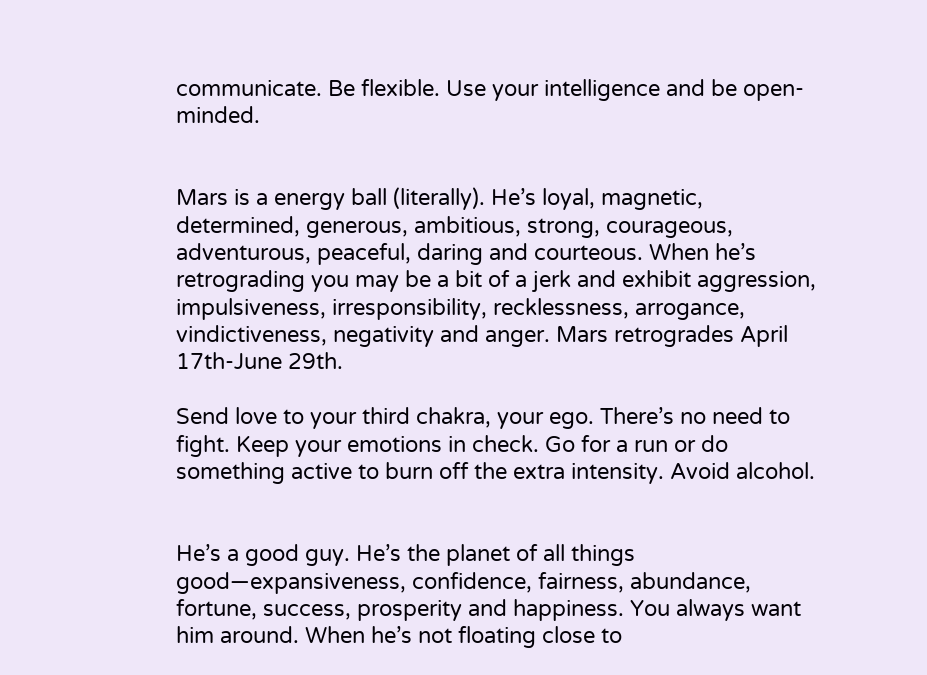communicate. Be flexible. Use your intelligence and be open-minded.


Mars is a energy ball (literally). He’s loyal, magnetic, determined, generous, ambitious, strong, courageous, adventurous, peaceful, daring and courteous. When he’s retrograding you may be a bit of a jerk and exhibit aggression, impulsiveness, irresponsibility, recklessness, arrogance, vindictiveness, negativity and anger. Mars retrogrades April 17th-June 29th.

Send love to your third chakra, your ego. There’s no need to fight. Keep your emotions in check. Go for a run or do something active to burn off the extra intensity. Avoid alcohol.


He’s a good guy. He’s the planet of all things good—expansiveness, confidence, fairness, abundance, fortune, success, prosperity and happiness. You always want him around. When he’s not floating close to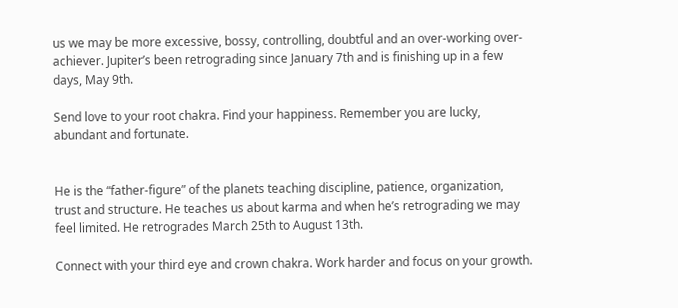us we may be more excessive, bossy, controlling, doubtful and an over-working over-achiever. Jupiter’s been retrograding since January 7th and is finishing up in a few days, May 9th.

Send love to your root chakra. Find your happiness. Remember you are lucky, abundant and fortunate.


He is the “father-figure” of the planets teaching discipline, patience, organization, trust and structure. He teaches us about karma and when he’s retrograding we may feel limited. He retrogrades March 25th to August 13th.

Connect with your third eye and crown chakra. Work harder and focus on your growth.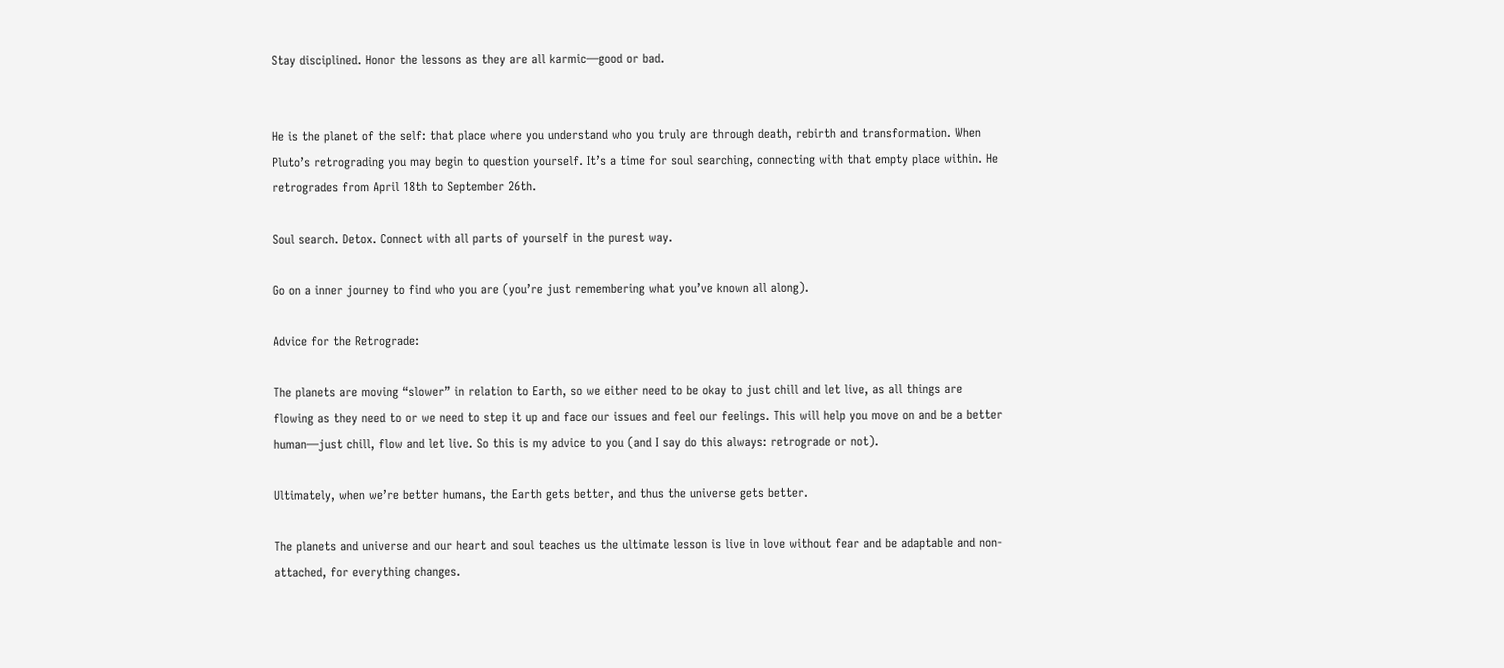Stay disciplined. Honor the lessons as they are all karmic—good or bad.


He is the planet of the self: that place where you understand who you truly are through death, rebirth and transformation. When Pluto’s retrograding you may begin to question yourself. It’s a time for soul searching, connecting with that empty place within. He retrogrades from April 18th to September 26th.

Soul search. Detox. Connect with all parts of yourself in the purest way.

Go on a inner journey to find who you are (you’re just remembering what you’ve known all along).

Advice for the Retrograde:

The planets are moving “slower” in relation to Earth, so we either need to be okay to just chill and let live, as all things are flowing as they need to or we need to step it up and face our issues and feel our feelings. This will help you move on and be a better human—just chill, flow and let live. So this is my advice to you (and I say do this always: retrograde or not).

Ultimately, when we’re better humans, the Earth gets better, and thus the universe gets better.

The planets and universe and our heart and soul teaches us the ultimate lesson is live in love without fear and be adaptable and non-attached, for everything changes.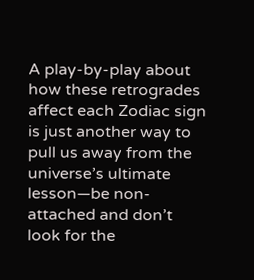A play-by-play about how these retrogrades affect each Zodiac sign is just another way to pull us away from the universe’s ultimate lesson—be non-attached and don’t look for the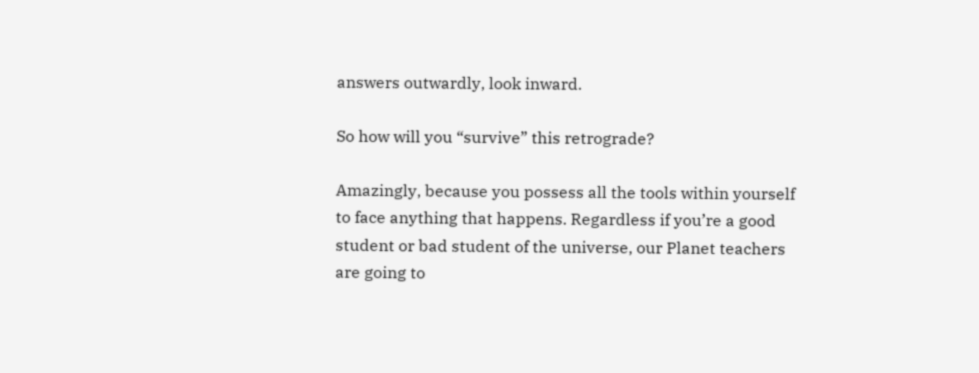answers outwardly, look inward.

So how will you “survive” this retrograde?

Amazingly, because you possess all the tools within yourself to face anything that happens. Regardless if you’re a good student or bad student of the universe, our Planet teachers are going to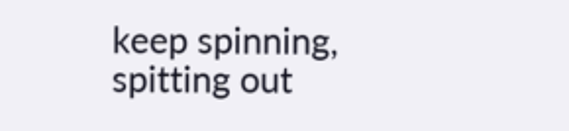keep spinning, spitting out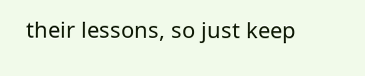their lessons, so just keep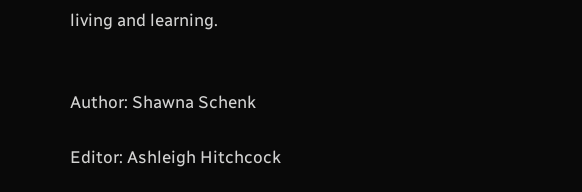living and learning.


Author: Shawna Schenk

Editor: Ashleigh Hitchcock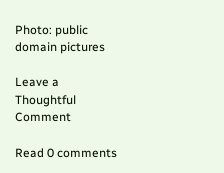Photo: public domain pictures

Leave a Thoughtful Comment

Read 0 comments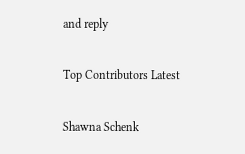and reply

Top Contributors Latest

Shawna Schenk